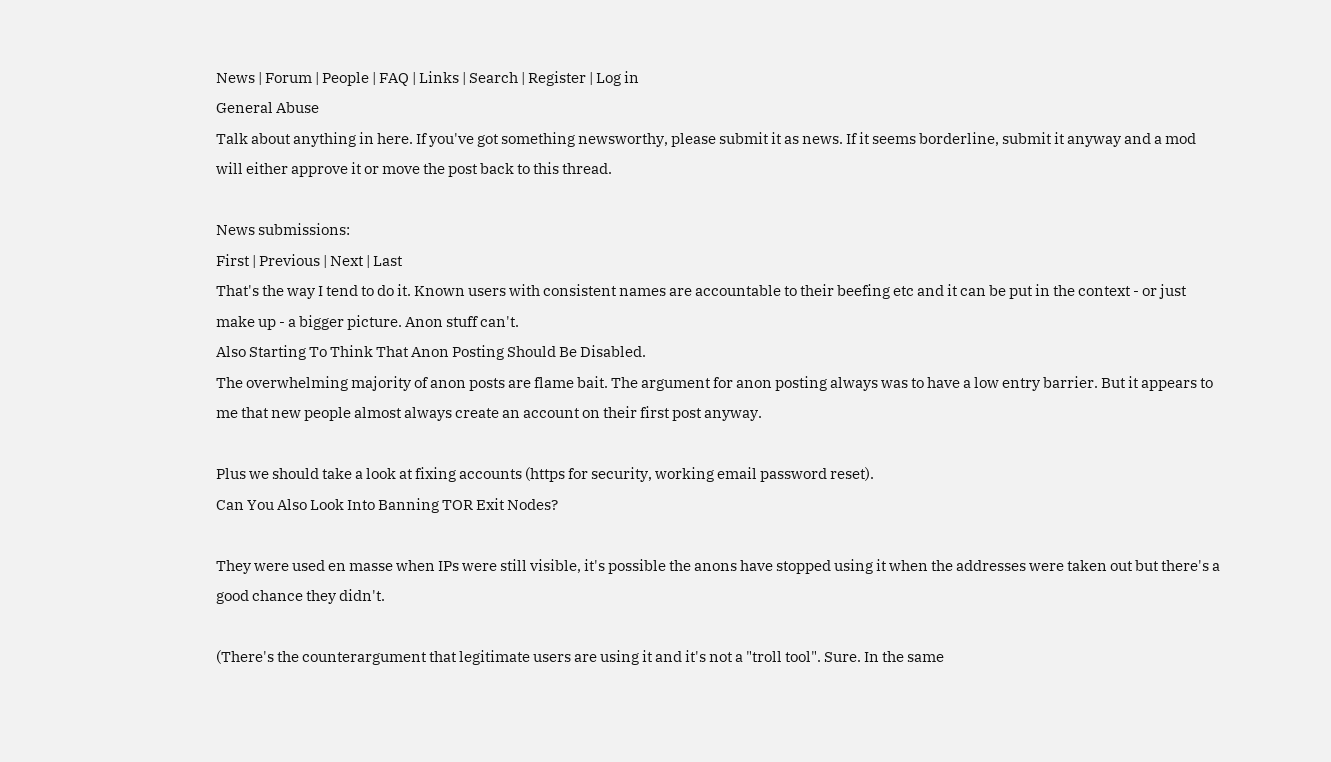News | Forum | People | FAQ | Links | Search | Register | Log in
General Abuse
Talk about anything in here. If you've got something newsworthy, please submit it as news. If it seems borderline, submit it anyway and a mod will either approve it or move the post back to this thread.

News submissions:
First | Previous | Next | Last
That's the way I tend to do it. Known users with consistent names are accountable to their beefing etc and it can be put in the context - or just make up - a bigger picture. Anon stuff can't.
Also Starting To Think That Anon Posting Should Be Disabled.
The overwhelming majority of anon posts are flame bait. The argument for anon posting always was to have a low entry barrier. But it appears to me that new people almost always create an account on their first post anyway.

Plus we should take a look at fixing accounts (https for security, working email password reset).
Can You Also Look Into Banning TOR Exit Nodes?

They were used en masse when IPs were still visible, it's possible the anons have stopped using it when the addresses were taken out but there's a good chance they didn't.

(There's the counterargument that legitimate users are using it and it's not a "troll tool". Sure. In the same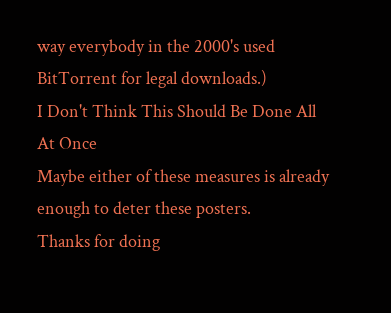way everybody in the 2000's used BitTorrent for legal downloads.)
I Don't Think This Should Be Done All At Once
Maybe either of these measures is already enough to deter these posters.
Thanks for doing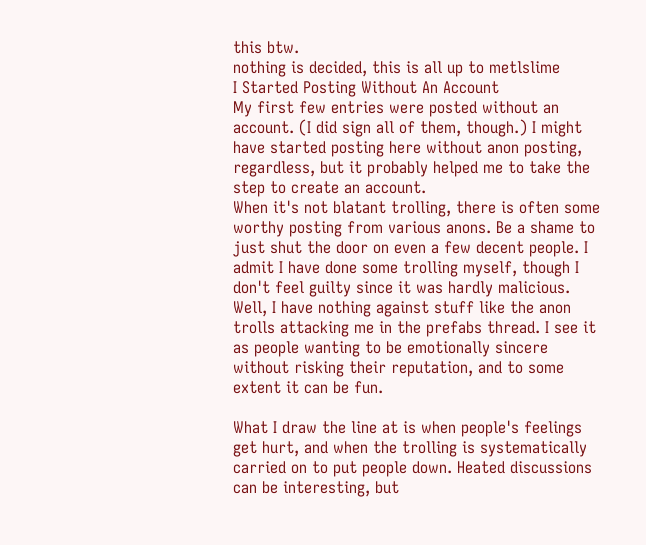this btw.
nothing is decided, this is all up to metlslime
I Started Posting Without An Account
My first few entries were posted without an account. (I did sign all of them, though.) I might have started posting here without anon posting, regardless, but it probably helped me to take the step to create an account.
When it's not blatant trolling, there is often some worthy posting from various anons. Be a shame to just shut the door on even a few decent people. I admit I have done some trolling myself, though I don't feel guilty since it was hardly malicious.
Well, I have nothing against stuff like the anon trolls attacking me in the prefabs thread. I see it as people wanting to be emotionally sincere without risking their reputation, and to some extent it can be fun.

What I draw the line at is when people's feelings get hurt, and when the trolling is systematically carried on to put people down. Heated discussions can be interesting, but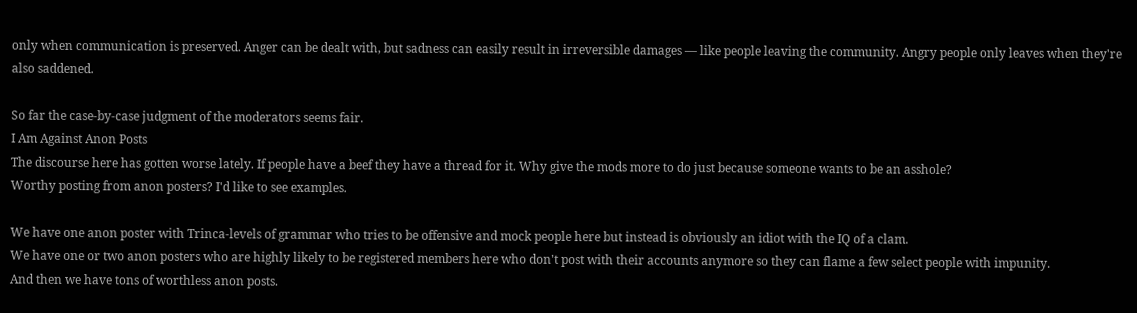only when communication is preserved. Anger can be dealt with, but sadness can easily result in irreversible damages — like people leaving the community. Angry people only leaves when they're also saddened.

So far the case-by-case judgment of the moderators seems fair.
I Am Against Anon Posts
The discourse here has gotten worse lately. If people have a beef they have a thread for it. Why give the mods more to do just because someone wants to be an asshole?
Worthy posting from anon posters? I'd like to see examples.

We have one anon poster with Trinca-levels of grammar who tries to be offensive and mock people here but instead is obviously an idiot with the IQ of a clam.
We have one or two anon posters who are highly likely to be registered members here who don't post with their accounts anymore so they can flame a few select people with impunity.
And then we have tons of worthless anon posts.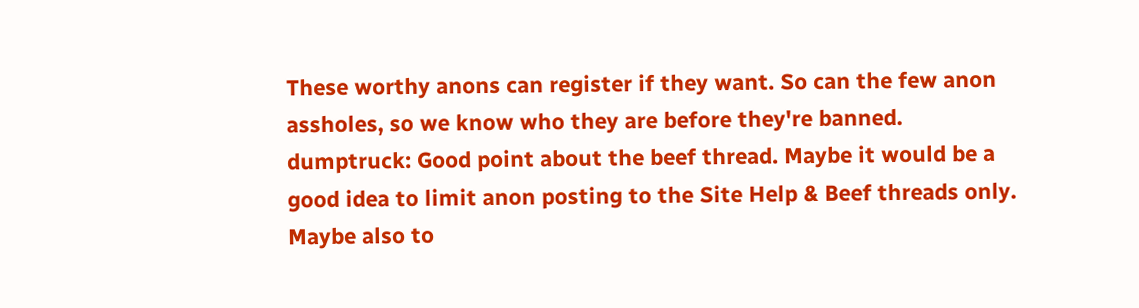These worthy anons can register if they want. So can the few anon assholes, so we know who they are before they're banned.
dumptruck: Good point about the beef thread. Maybe it would be a good idea to limit anon posting to the Site Help & Beef threads only. Maybe also to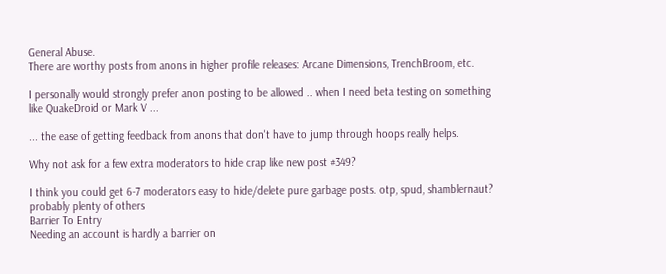General Abuse.
There are worthy posts from anons in higher profile releases: Arcane Dimensions, TrenchBroom, etc.

I personally would strongly prefer anon posting to be allowed .. when I need beta testing on something like QuakeDroid or Mark V ...

... the ease of getting feedback from anons that don't have to jump through hoops really helps.

Why not ask for a few extra moderators to hide crap like new post #349?

I think you could get 6-7 moderators easy to hide/delete pure garbage posts. otp, spud, shamblernaut? probably plenty of others
Barrier To Entry
Needing an account is hardly a barrier on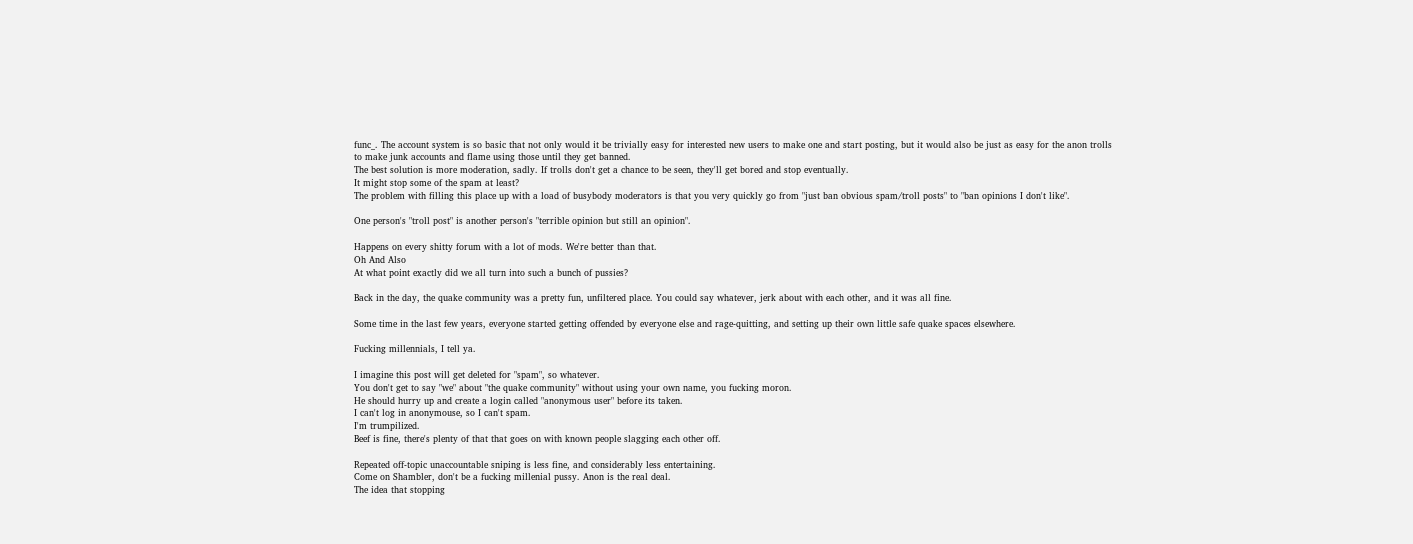func_. The account system is so basic that not only would it be trivially easy for interested new users to make one and start posting, but it would also be just as easy for the anon trolls to make junk accounts and flame using those until they get banned.
The best solution is more moderation, sadly. If trolls don't get a chance to be seen, they'll get bored and stop eventually.
It might stop some of the spam at least?
The problem with filling this place up with a load of busybody moderators is that you very quickly go from "just ban obvious spam/troll posts" to "ban opinions I don't like".

One person's "troll post" is another person's "terrible opinion but still an opinion".

Happens on every shitty forum with a lot of mods. We're better than that.
Oh And Also
At what point exactly did we all turn into such a bunch of pussies?

Back in the day, the quake community was a pretty fun, unfiltered place. You could say whatever, jerk about with each other, and it was all fine.

Some time in the last few years, everyone started getting offended by everyone else and rage-quitting, and setting up their own little safe quake spaces elsewhere.

Fucking millennials, I tell ya.

I imagine this post will get deleted for "spam", so whatever.
You don't get to say "we" about "the quake community" without using your own name, you fucking moron.
He should hurry up and create a login called "anonymous user" before its taken.
I can't log in anonymouse, so I can't spam.
I'm trumpilized.
Beef is fine, there's plenty of that that goes on with known people slagging each other off.

Repeated off-topic unaccountable sniping is less fine, and considerably less entertaining.
Come on Shambler, don't be a fucking millenial pussy. Anon is the real deal.
The idea that stopping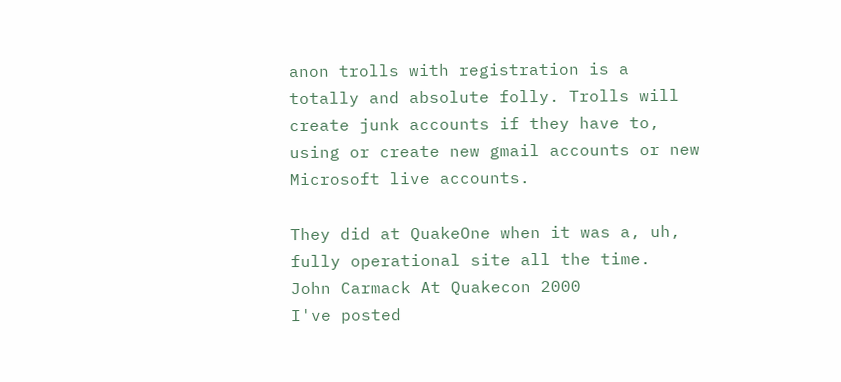anon trolls with registration is a totally and absolute folly. Trolls will create junk accounts if they have to, using or create new gmail accounts or new Microsoft live accounts.

They did at QuakeOne when it was a, uh, fully operational site all the time.
John Carmack At Quakecon 2000
I've posted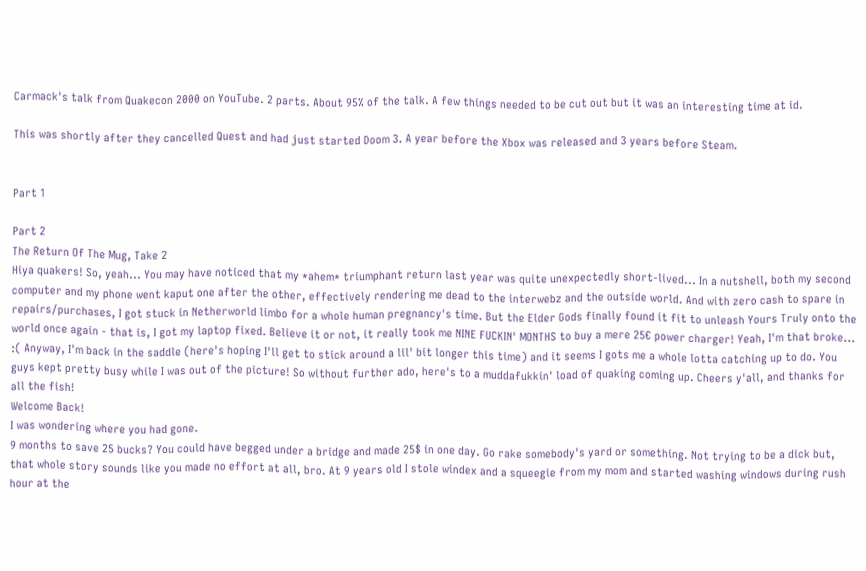Carmack's talk from Quakecon 2000 on YouTube. 2 parts. About 95% of the talk. A few things needed to be cut out but it was an interesting time at id.

This was shortly after they cancelled Quest and had just started Doom 3. A year before the Xbox was released and 3 years before Steam.


Part 1

Part 2
The Return Of The Mug, Take 2
Hiya quakers! So, yeah... You may have noticed that my *ahem* triumphant return last year was quite unexpectedly short-lived... In a nutshell, both my second computer and my phone went kaput one after the other, effectively rendering me dead to the interwebz and the outside world. And with zero cash to spare in repairs/purchases, I got stuck in Netherworld limbo for a whole human pregnancy's time. But the Elder Gods finally found it fit to unleash Yours Truly onto the world once again - that is, I got my laptop fixed. Believe it or not, it really took me NINE FUCKIN' MONTHS to buy a mere 25€ power charger! Yeah, I'm that broke... :( Anyway, I'm back in the saddle (here's hoping I'll get to stick around a lil' bit longer this time) and it seems I gots me a whole lotta catching up to do. You guys kept pretty busy while I was out of the picture! So without further ado, here's to a muddafukkin' load of quaking coming up. Cheers y'all, and thanks for all the fish!
Welcome Back!
I was wondering where you had gone.
9 months to save 25 bucks? You could have begged under a bridge and made 25$ in one day. Go rake somebody's yard or something. Not trying to be a dick but, that whole story sounds like you made no effort at all, bro. At 9 years old I stole windex and a squeegie from my mom and started washing windows during rush hour at the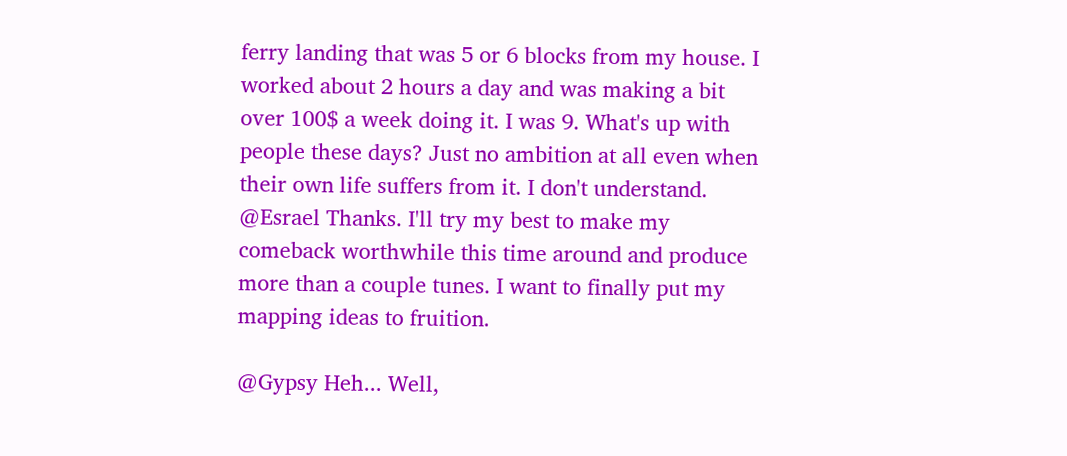ferry landing that was 5 or 6 blocks from my house. I worked about 2 hours a day and was making a bit over 100$ a week doing it. I was 9. What's up with people these days? Just no ambition at all even when their own life suffers from it. I don't understand.
@Esrael Thanks. I'll try my best to make my comeback worthwhile this time around and produce more than a couple tunes. I want to finally put my mapping ideas to fruition.

@Gypsy Heh... Well,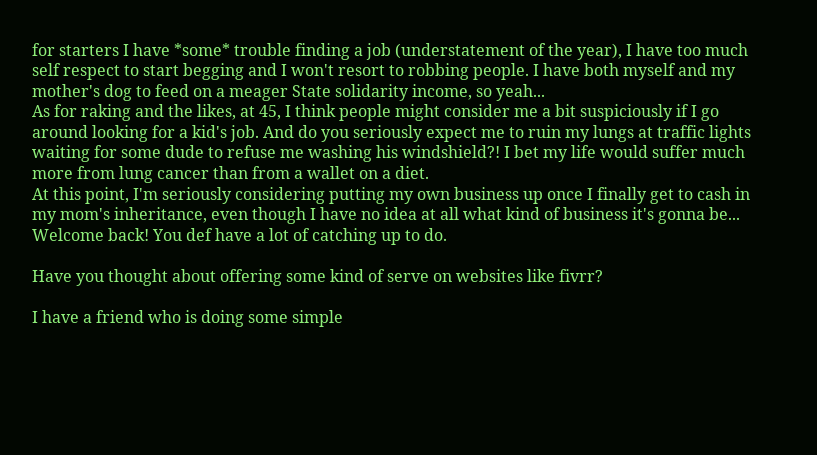for starters I have *some* trouble finding a job (understatement of the year), I have too much self respect to start begging and I won't resort to robbing people. I have both myself and my mother's dog to feed on a meager State solidarity income, so yeah...
As for raking and the likes, at 45, I think people might consider me a bit suspiciously if I go around looking for a kid's job. And do you seriously expect me to ruin my lungs at traffic lights waiting for some dude to refuse me washing his windshield?! I bet my life would suffer much more from lung cancer than from a wallet on a diet.
At this point, I'm seriously considering putting my own business up once I finally get to cash in my mom's inheritance, even though I have no idea at all what kind of business it's gonna be...
Welcome back! You def have a lot of catching up to do.

Have you thought about offering some kind of serve on websites like fivrr?

I have a friend who is doing some simple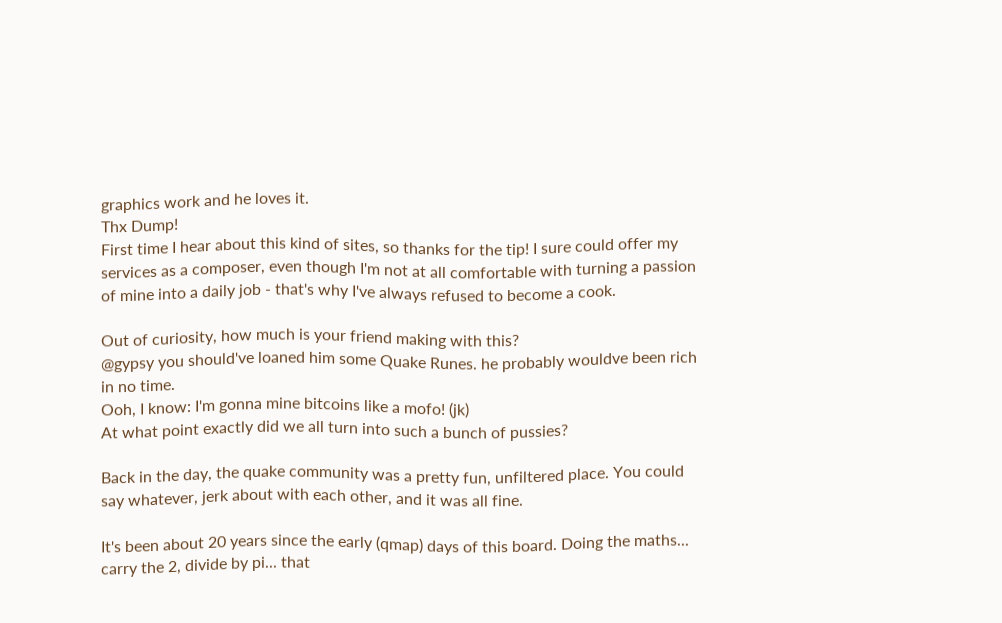graphics work and he loves it.
Thx Dump!
First time I hear about this kind of sites, so thanks for the tip! I sure could offer my services as a composer, even though I'm not at all comfortable with turning a passion of mine into a daily job - that's why I've always refused to become a cook.

Out of curiosity, how much is your friend making with this?
@gypsy you should've loaned him some Quake Runes. he probably wouldve been rich in no time.
Ooh, I know: I'm gonna mine bitcoins like a mofo! (jk)
At what point exactly did we all turn into such a bunch of pussies?

Back in the day, the quake community was a pretty fun, unfiltered place. You could say whatever, jerk about with each other, and it was all fine.

It's been about 20 years since the early (qmap) days of this board. Doing the maths... carry the 2, divide by pi... that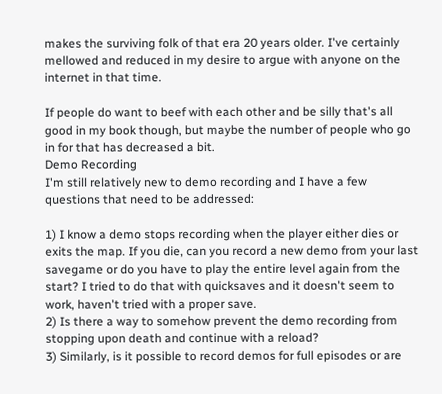makes the surviving folk of that era 20 years older. I've certainly mellowed and reduced in my desire to argue with anyone on the internet in that time.

If people do want to beef with each other and be silly that's all good in my book though, but maybe the number of people who go in for that has decreased a bit.
Demo Recording
I'm still relatively new to demo recording and I have a few questions that need to be addressed:

1) I know a demo stops recording when the player either dies or exits the map. If you die, can you record a new demo from your last savegame or do you have to play the entire level again from the start? I tried to do that with quicksaves and it doesn't seem to work, haven't tried with a proper save.
2) Is there a way to somehow prevent the demo recording from stopping upon death and continue with a reload?
3) Similarly, is it possible to record demos for full episodes or are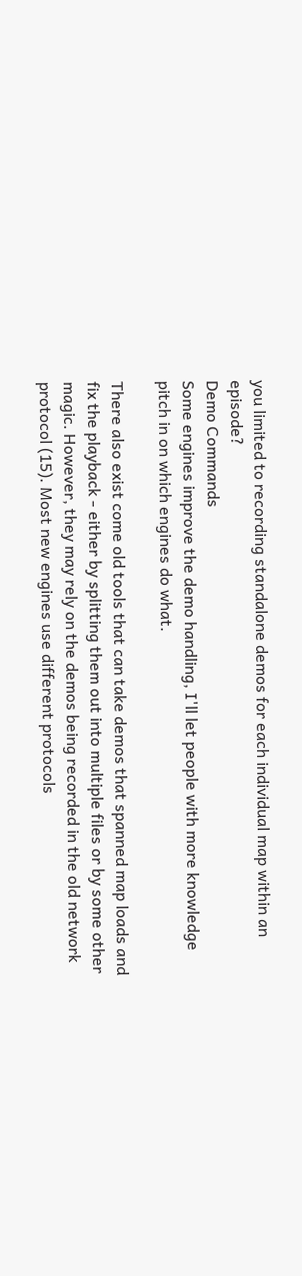you limited to recording standalone demos for each individual map within an episode?
Demo Commands
Some engines improve the demo handling, I'll let people with more knowledge pitch in on which engines do what.

There also exist come old tools that can take demos that spanned map loads and fix the playback - either by splitting them out into multiple files or by some other magic. However, they may rely on the demos being recorded in the old network protocol (15). Most new engines use different protocols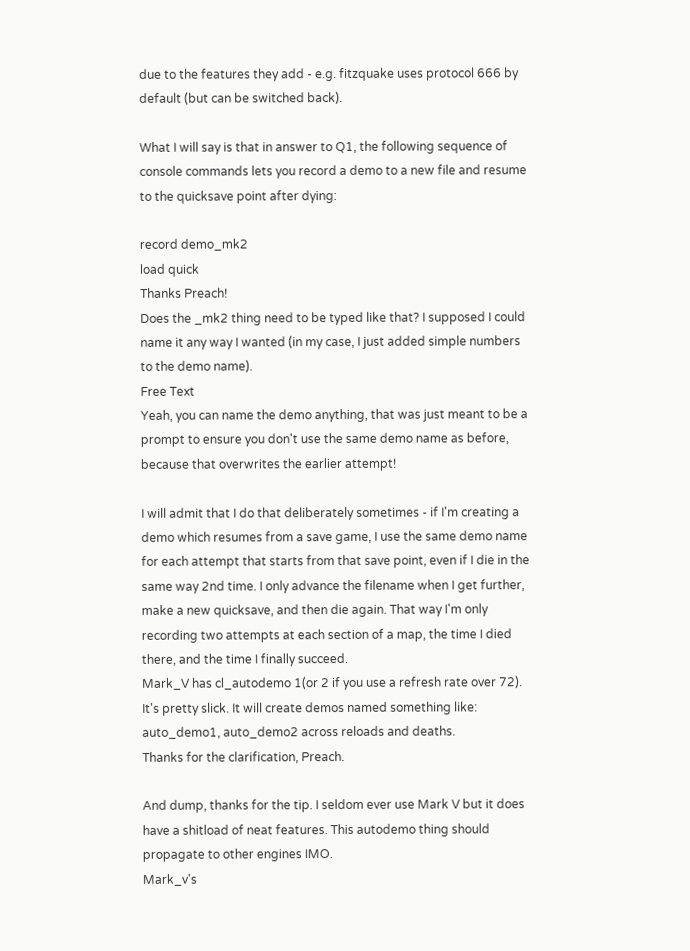due to the features they add - e.g. fitzquake uses protocol 666 by default (but can be switched back).

What I will say is that in answer to Q1, the following sequence of console commands lets you record a demo to a new file and resume to the quicksave point after dying:

record demo_mk2
load quick
Thanks Preach!
Does the _mk2 thing need to be typed like that? I supposed I could name it any way I wanted (in my case, I just added simple numbers to the demo name).
Free Text
Yeah, you can name the demo anything, that was just meant to be a prompt to ensure you don't use the same demo name as before, because that overwrites the earlier attempt!

I will admit that I do that deliberately sometimes - if I'm creating a demo which resumes from a save game, I use the same demo name for each attempt that starts from that save point, even if I die in the same way 2nd time. I only advance the filename when I get further, make a new quicksave, and then die again. That way I'm only recording two attempts at each section of a map, the time I died there, and the time I finally succeed.
Mark_V has cl_autodemo 1(or 2 if you use a refresh rate over 72). It's pretty slick. It will create demos named something like: auto_demo1, auto_demo2 across reloads and deaths.
Thanks for the clarification, Preach.

And dump, thanks for the tip. I seldom ever use Mark V but it does have a shitload of neat features. This autodemo thing should propagate to other engines IMO.
Mark_v's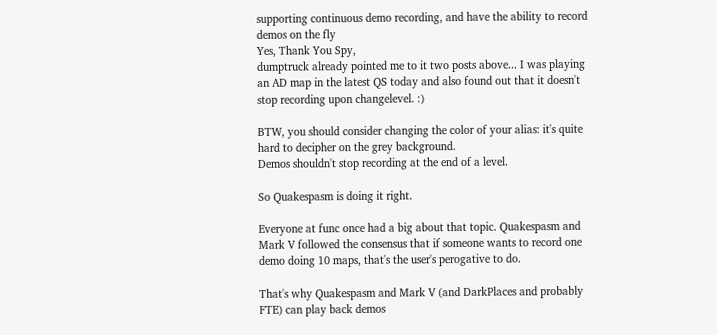supporting continuous demo recording, and have the ability to record demos on the fly
Yes, Thank You Spy,
dumptruck already pointed me to it two posts above... I was playing an AD map in the latest QS today and also found out that it doesn't stop recording upon changelevel. :)

BTW, you should consider changing the color of your alias: it's quite hard to decipher on the grey background.
Demos shouldn't stop recording at the end of a level.

So Quakespasm is doing it right.

Everyone at func once had a big about that topic. Quakespasm and Mark V followed the consensus that if someone wants to record one demo doing 10 maps, that's the user's perogative to do.

That's why Quakespasm and Mark V (and DarkPlaces and probably FTE) can play back demos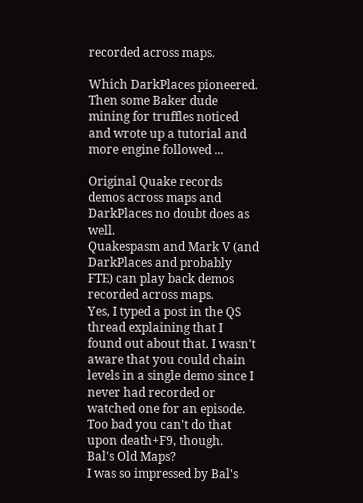recorded across maps.

Which DarkPlaces pioneered. Then some Baker dude mining for truffles noticed and wrote up a tutorial and more engine followed ...

Original Quake records demos across maps and DarkPlaces no doubt does as well.
Quakespasm and Mark V (and DarkPlaces and probably FTE) can play back demos recorded across maps.
Yes, I typed a post in the QS thread explaining that I found out about that. I wasn't aware that you could chain levels in a single demo since I never had recorded or watched one for an episode. Too bad you can't do that upon death+F9, though.
Bal's Old Maps?
I was so impressed by Bal's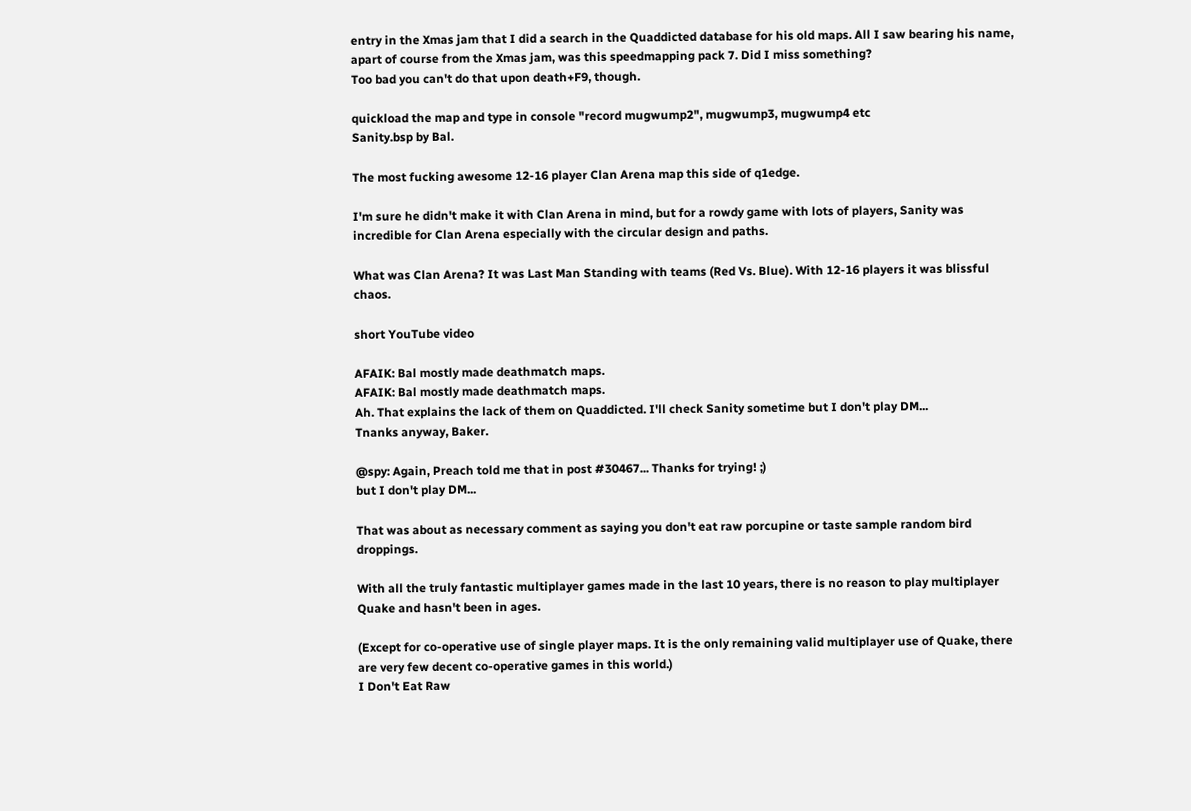entry in the Xmas jam that I did a search in the Quaddicted database for his old maps. All I saw bearing his name, apart of course from the Xmas jam, was this speedmapping pack 7. Did I miss something?
Too bad you can't do that upon death+F9, though.

quickload the map and type in console "record mugwump2", mugwump3, mugwump4 etc
Sanity.bsp by Bal.

The most fucking awesome 12-16 player Clan Arena map this side of q1edge.

I'm sure he didn't make it with Clan Arena in mind, but for a rowdy game with lots of players, Sanity was incredible for Clan Arena especially with the circular design and paths.

What was Clan Arena? It was Last Man Standing with teams (Red Vs. Blue). With 12-16 players it was blissful chaos.

short YouTube video

AFAIK: Bal mostly made deathmatch maps.
AFAIK: Bal mostly made deathmatch maps.
Ah. That explains the lack of them on Quaddicted. I'll check Sanity sometime but I don't play DM...
Tnanks anyway, Baker.

@spy: Again, Preach told me that in post #30467... Thanks for trying! ;)
but I don't play DM...

That was about as necessary comment as saying you don't eat raw porcupine or taste sample random bird droppings.

With all the truly fantastic multiplayer games made in the last 10 years, there is no reason to play multiplayer Quake and hasn't been in ages.

(Except for co-operative use of single player maps. It is the only remaining valid multiplayer use of Quake, there are very few decent co-operative games in this world.)
I Don't Eat Raw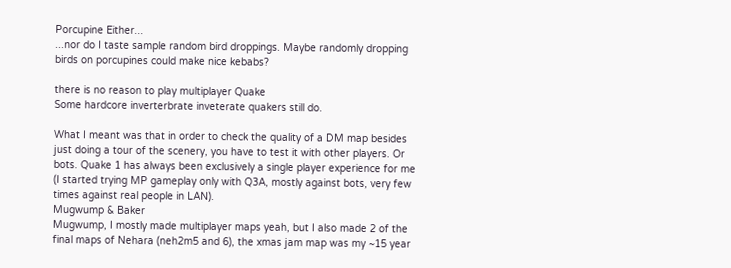Porcupine Either...
...nor do I taste sample random bird droppings. Maybe randomly dropping birds on porcupines could make nice kebabs?

there is no reason to play multiplayer Quake
Some hardcore inverterbrate inveterate quakers still do.

What I meant was that in order to check the quality of a DM map besides just doing a tour of the scenery, you have to test it with other players. Or bots. Quake 1 has always been exclusively a single player experience for me (I started trying MP gameplay only with Q3A, mostly against bots, very few times against real people in LAN).
Mugwump & Baker
Mugwump, I mostly made multiplayer maps yeah, but I also made 2 of the final maps of Nehara (neh2m5 and 6), the xmas jam map was my ~15 year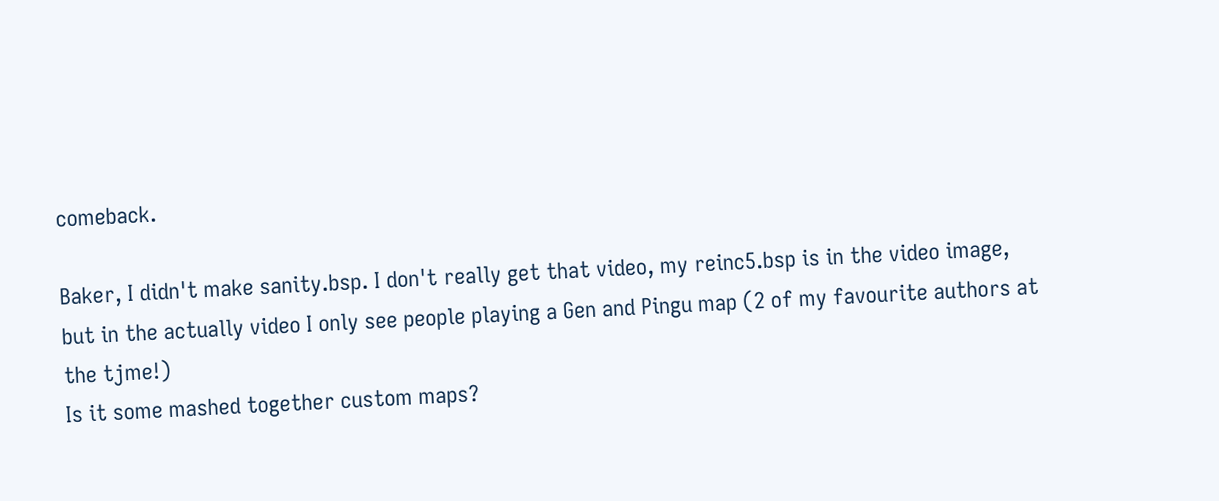comeback.

Baker, I didn't make sanity.bsp. I don't really get that video, my reinc5.bsp is in the video image, but in the actually video I only see people playing a Gen and Pingu map (2 of my favourite authors at the tjme!)
Is it some mashed together custom maps?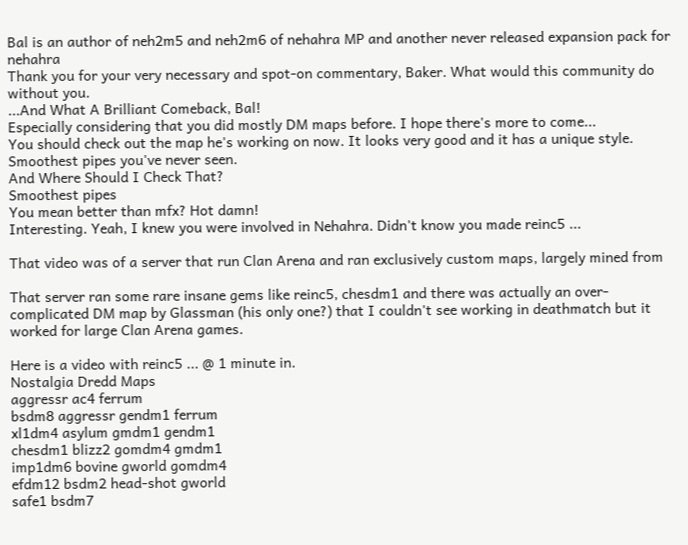Bal is an author of neh2m5 and neh2m6 of nehahra MP and another never released expansion pack for nehahra
Thank you for your very necessary and spot-on commentary, Baker. What would this community do without you.
...And What A Brilliant Comeback, Bal!
Especially considering that you did mostly DM maps before. I hope there's more to come...
You should check out the map he's working on now. It looks very good and it has a unique style. Smoothest pipes you've never seen.
And Where Should I Check That?
Smoothest pipes
You mean better than mfx? Hot damn!
Interesting. Yeah, I knew you were involved in Nehahra. Didn't know you made reinc5 ...

That video was of a server that run Clan Arena and ran exclusively custom maps, largely mined from

That server ran some rare insane gems like reinc5, chesdm1 and there was actually an over-complicated DM map by Glassman (his only one?) that I couldn't see working in deathmatch but it worked for large Clan Arena games.

Here is a video with reinc5 ... @ 1 minute in.
Nostalgia Dredd Maps
aggressr ac4 ferrum
bsdm8 aggressr gendm1 ferrum
xl1dm4 asylum gmdm1 gendm1
chesdm1 blizz2 gomdm4 gmdm1
imp1dm6 bovine gworld gomdm4
efdm12 bsdm2 head-shot gworld
safe1 bsdm7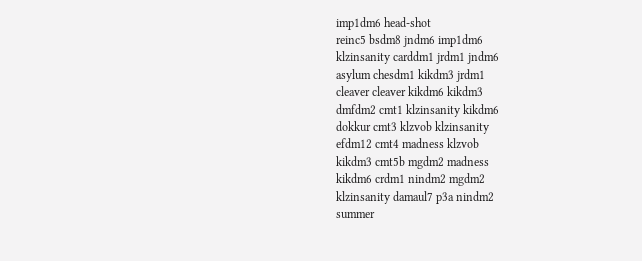imp1dm6 head-shot
reinc5 bsdm8 jndm6 imp1dm6
klzinsanity carddm1 jrdm1 jndm6
asylum chesdm1 kikdm3 jrdm1
cleaver cleaver kikdm6 kikdm3
dmfdm2 cmt1 klzinsanity kikdm6
dokkur cmt3 klzvob klzinsanity
efdm12 cmt4 madness klzvob
kikdm3 cmt5b mgdm2 madness
kikdm6 crdm1 nindm2 mgdm2
klzinsanity damaul7 p3a nindm2
summer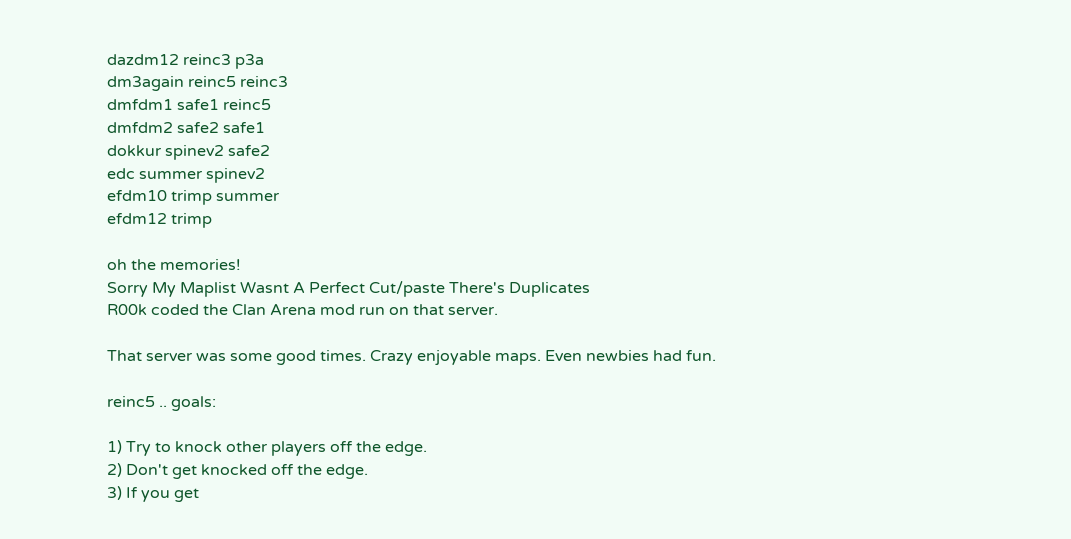dazdm12 reinc3 p3a
dm3again reinc5 reinc3
dmfdm1 safe1 reinc5
dmfdm2 safe2 safe1
dokkur spinev2 safe2
edc summer spinev2
efdm10 trimp summer
efdm12 trimp

oh the memories!
Sorry My Maplist Wasnt A Perfect Cut/paste There's Duplicates
R00k coded the Clan Arena mod run on that server.

That server was some good times. Crazy enjoyable maps. Even newbies had fun.

reinc5 .. goals:

1) Try to knock other players off the edge.
2) Don't get knocked off the edge.
3) If you get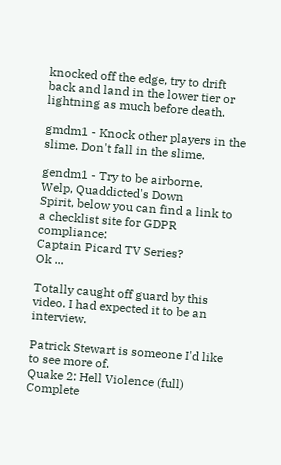knocked off the edge, try to drift back and land in the lower tier or lightning as much before death.

gmdm1 - Knock other players in the slime. Don't fall in the slime.

gendm1 - Try to be airborne.
Welp, Quaddicted's Down
Spirit, below you can find a link to a checklist site for GDPR compliance:
Captain Picard TV Series?
Ok ...

Totally caught off guard by this video. I had expected it to be an interview.

Patrick Stewart is someone I'd like to see more of.
Quake 2: Hell Violence (full)
Complete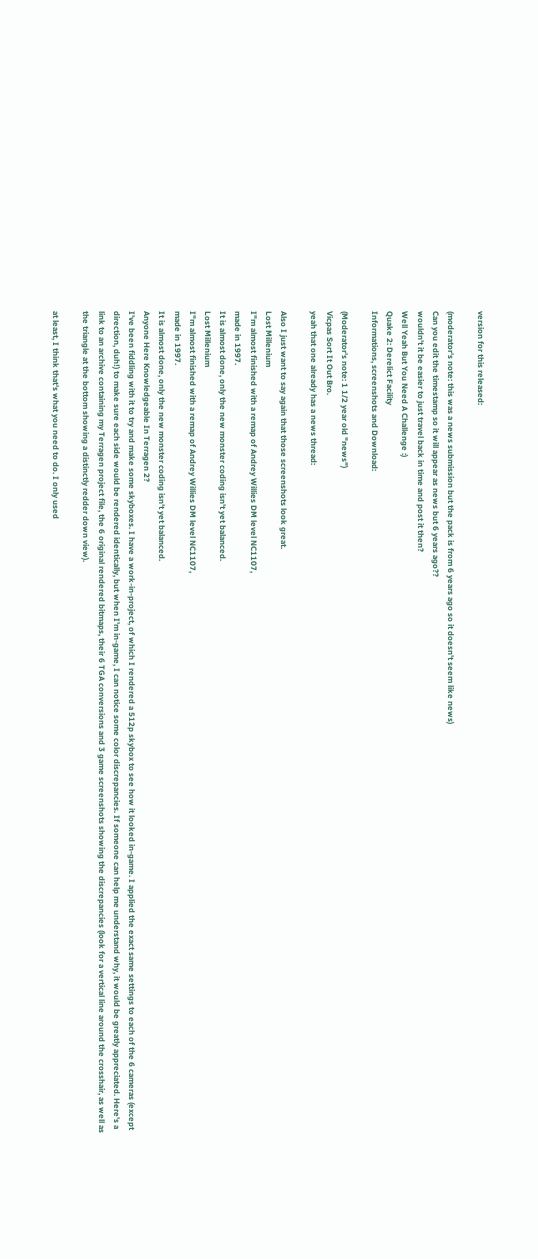version for this released:

(moderator's note: this was a news submission but the pack is from 6 years ago so it doesn't seem like news)
Can you edit the timestamp so it will appear as news but 6 years ago??
wouldn't it be easier to just travel back in time and post it then?
Well Yeah But You Need A Challenge :)
Quake 2: Derelict Facility
Informations, screenshots and Download:

(Moderator's note: 1 1/2 year old "news")
Vicpas Sort It Out Bro.
yeah that one already has a news thread:

Also I just want to say again that those screenshots look great.
Lost Millenium
I"m almost finished with a remap of Andrey Willies DM level NC1107,
made in 1997.
It is almost done, only the new monster coding isn't yet balanced.
Lost Millenium
I"m almost finished with a remap of Andrey Willies DM level NC1107,
made in 1997.
It is almost done, only the new monster coding isn't yet balanced.
Anyone Here Knowledgeable In Terragen 2?
I've been fiddling with it to try and make some skyboxes. I have a work-in-project, of which I rendered a 512p skybox to see how it looked in-game. I applied the exact same settings to each of the 6 cameras (except direction, duh!) to make sure each side would be rendered identically, but when I'm in-game, I can notice some color discrepancies. If someone can help me understand why, it would be greatly appreciated. Here's a link to an archive containing my Terragen project file, the 6 original rendered bitmaps, their 6 TGA conversions and 3 game screenshots showing the discrepancies (look for a vertical line around the crosshair, as well as the triangle at the bottom showing a distinctly redder down view).

at least, I think that's what you need to do. I only used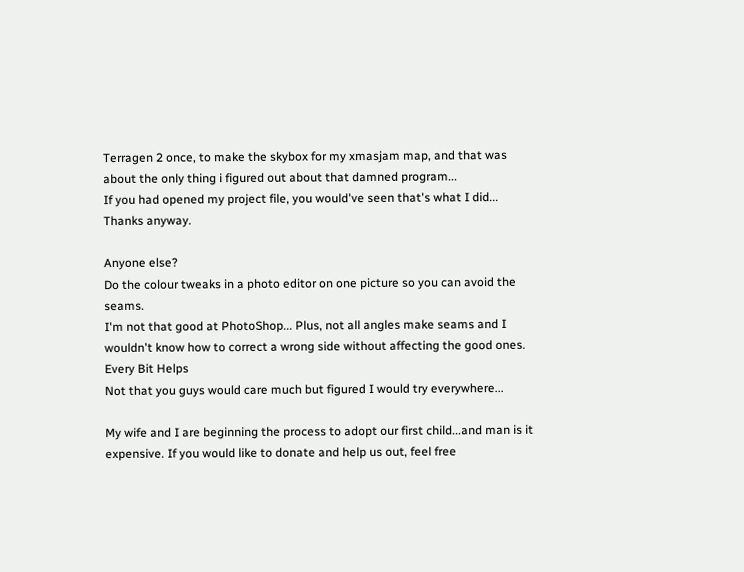Terragen 2 once, to make the skybox for my xmasjam map, and that was about the only thing i figured out about that damned program...
If you had opened my project file, you would've seen that's what I did... Thanks anyway.

Anyone else?
Do the colour tweaks in a photo editor on one picture so you can avoid the seams.
I'm not that good at PhotoShop... Plus, not all angles make seams and I wouldn't know how to correct a wrong side without affecting the good ones.
Every Bit Helps
Not that you guys would care much but figured I would try everywhere...

My wife and I are beginning the process to adopt our first child...and man is it expensive. If you would like to donate and help us out, feel free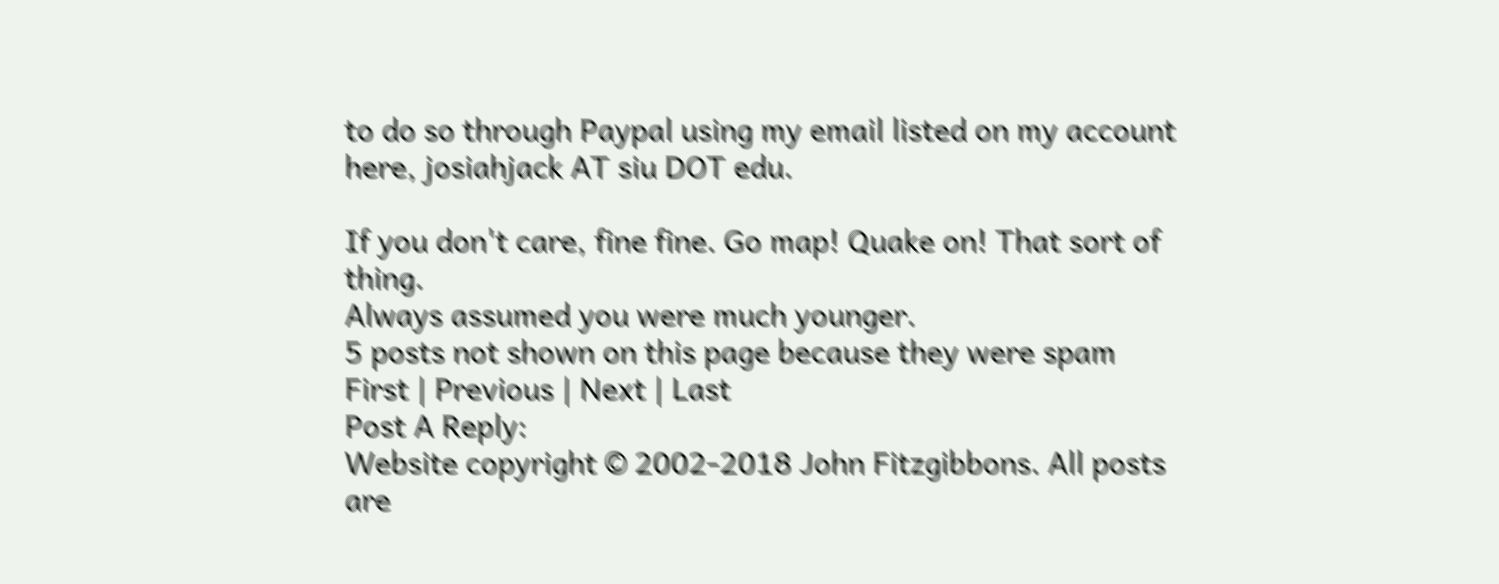to do so through Paypal using my email listed on my account here, josiahjack AT siu DOT edu.

If you don't care, fine fine. Go map! Quake on! That sort of thing.
Always assumed you were much younger.
5 posts not shown on this page because they were spam
First | Previous | Next | Last
Post A Reply:
Website copyright © 2002-2018 John Fitzgibbons. All posts are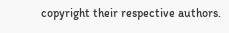copyright their respective authors.